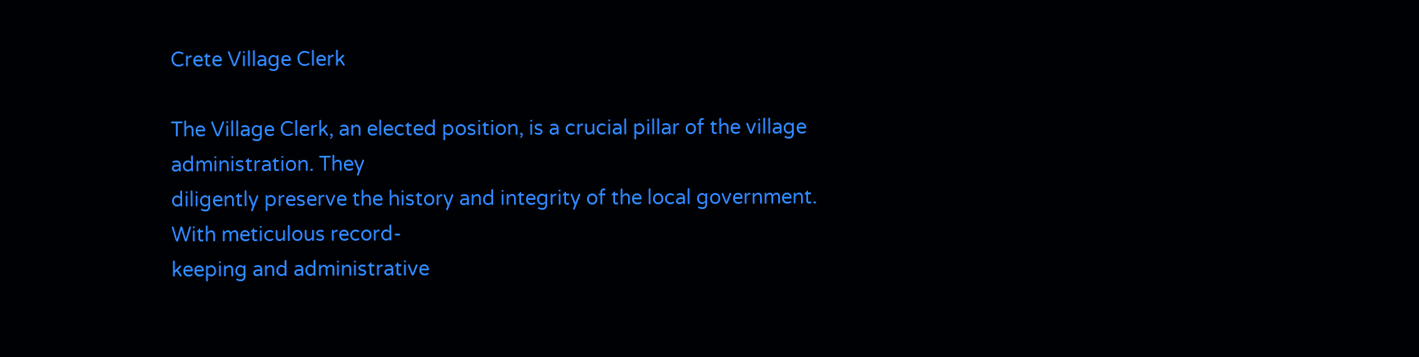Crete Village Clerk

The Village Clerk, an elected position, is a crucial pillar of the village administration. They
diligently preserve the history and integrity of the local government. With meticulous record-
keeping and administrative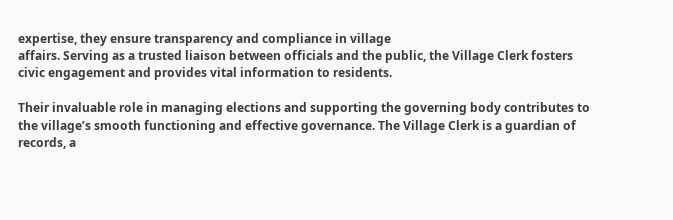expertise, they ensure transparency and compliance in village
affairs. Serving as a trusted liaison between officials and the public, the Village Clerk fosters
civic engagement and provides vital information to residents.

Their invaluable role in managing elections and supporting the governing body contributes to
the village’s smooth functioning and effective governance. The Village Clerk is a guardian of
records, a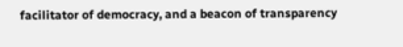facilitator of democracy, and a beacon of transparency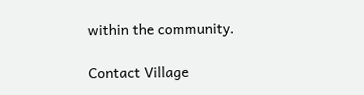within the community.

Contact Village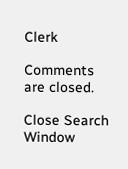Clerk

Comments are closed.

Close Search Window